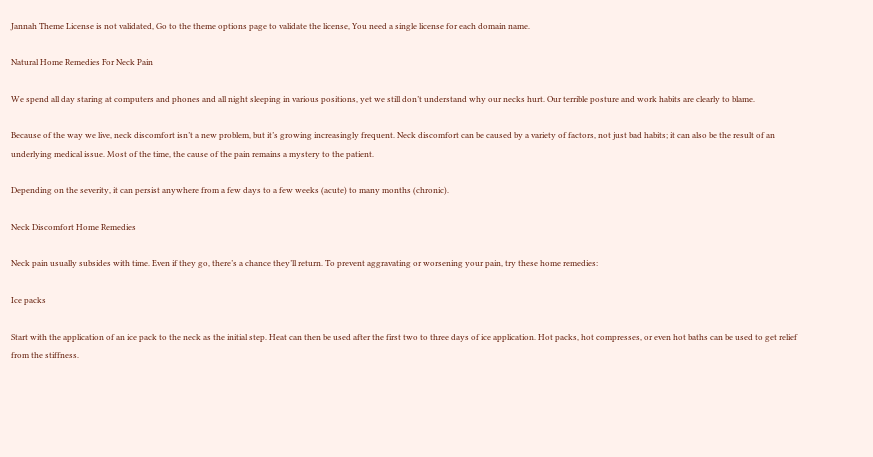Jannah Theme License is not validated, Go to the theme options page to validate the license, You need a single license for each domain name.

Natural Home Remedies For Neck Pain

We spend all day staring at computers and phones and all night sleeping in various positions, yet we still don’t understand why our necks hurt. Our terrible posture and work habits are clearly to blame.

Because of the way we live, neck discomfort isn’t a new problem, but it’s growing increasingly frequent. Neck discomfort can be caused by a variety of factors, not just bad habits; it can also be the result of an underlying medical issue. Most of the time, the cause of the pain remains a mystery to the patient.

Depending on the severity, it can persist anywhere from a few days to a few weeks (acute) to many months (chronic).

Neck Discomfort Home Remedies

Neck pain usually subsides with time. Even if they go, there’s a chance they’ll return. To prevent aggravating or worsening your pain, try these home remedies:

Ice packs

Start with the application of an ice pack to the neck as the initial step. Heat can then be used after the first two to three days of ice application. Hot packs, hot compresses, or even hot baths can be used to get relief from the stiffness.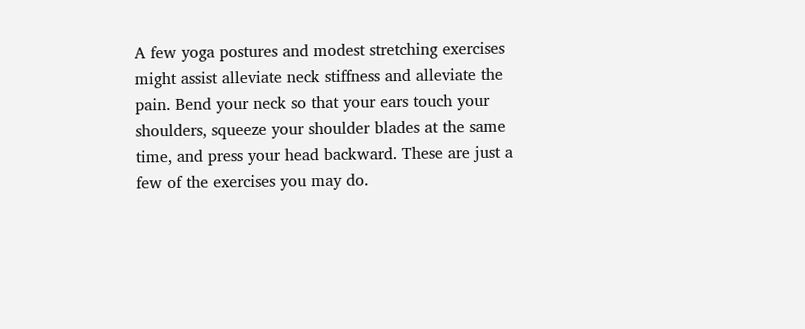A few yoga postures and modest stretching exercises might assist alleviate neck stiffness and alleviate the pain. Bend your neck so that your ears touch your shoulders, squeeze your shoulder blades at the same time, and press your head backward. These are just a few of the exercises you may do.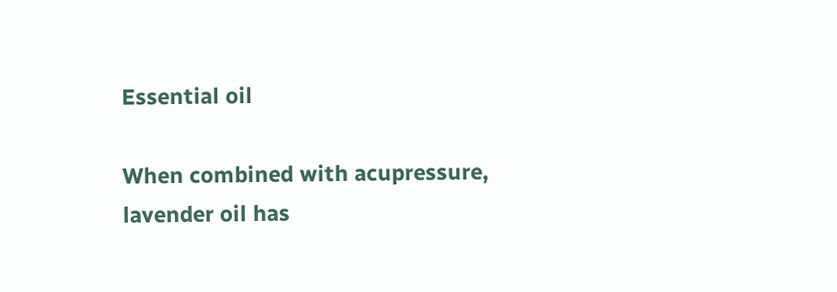Essential oil

When combined with acupressure, lavender oil has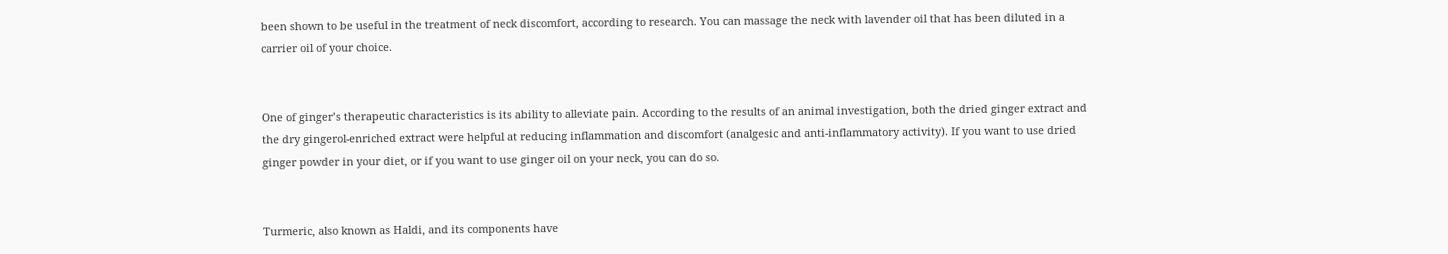been shown to be useful in the treatment of neck discomfort, according to research. You can massage the neck with lavender oil that has been diluted in a carrier oil of your choice.


One of ginger’s therapeutic characteristics is its ability to alleviate pain. According to the results of an animal investigation, both the dried ginger extract and the dry gingerol-enriched extract were helpful at reducing inflammation and discomfort (analgesic and anti-inflammatory activity). If you want to use dried ginger powder in your diet, or if you want to use ginger oil on your neck, you can do so.


Turmeric, also known as Haldi, and its components have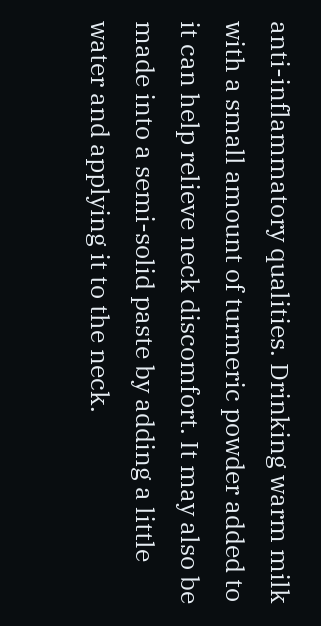anti-inflammatory qualities. Drinking warm milk with a small amount of turmeric powder added to it can help relieve neck discomfort. It may also be made into a semi-solid paste by adding a little water and applying it to the neck.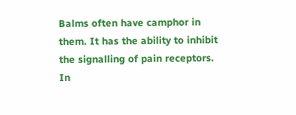Balms often have camphor in them. It has the ability to inhibit the signalling of pain receptors. In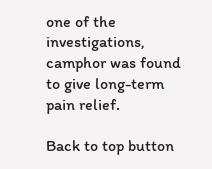one of the investigations, camphor was found to give long-term pain relief.

Back to top button